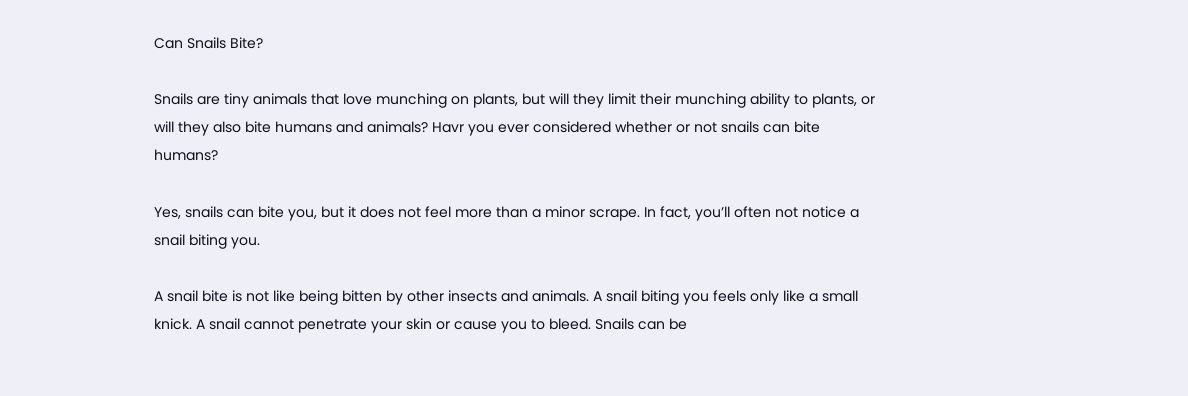Can Snails Bite?

Snails are tiny animals that love munching on plants, but will they limit their munching ability to plants, or will they also bite humans and animals? Havr you ever considered whether or not snails can bite humans?

Yes, snails can bite you, but it does not feel more than a minor scrape. In fact, you’ll often not notice a snail biting you.

A snail bite is not like being bitten by other insects and animals. A snail biting you feels only like a small knick. A snail cannot penetrate your skin or cause you to bleed. Snails can be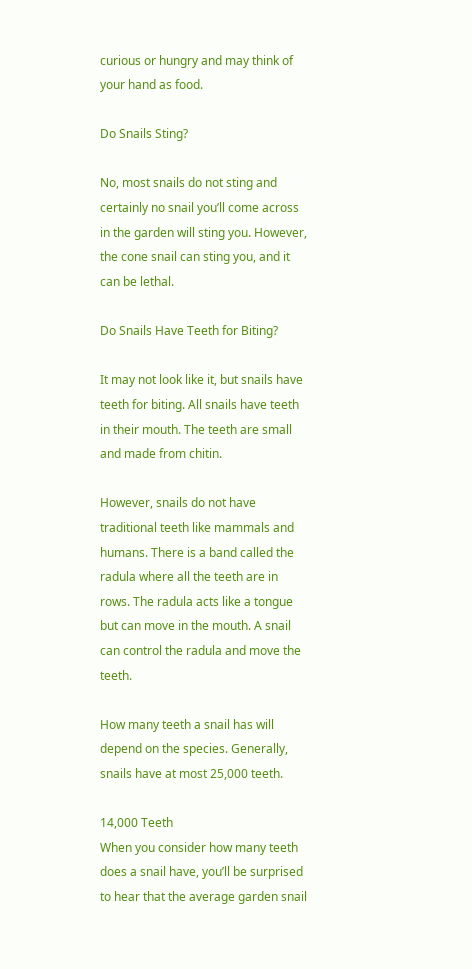curious or hungry and may think of your hand as food.

Do Snails Sting?

No, most snails do not sting and certainly no snail you’ll come across in the garden will sting you. However, the cone snail can sting you, and it can be lethal.

Do Snails Have Teeth for Biting?

It may not look like it, but snails have teeth for biting. All snails have teeth in their mouth. The teeth are small and made from chitin.

However, snails do not have traditional teeth like mammals and humans. There is a band called the radula where all the teeth are in rows. The radula acts like a tongue but can move in the mouth. A snail can control the radula and move the teeth.

How many teeth a snail has will depend on the species. Generally, snails have at most 25,000 teeth.

14,000 Teeth
When you consider how many teeth does a snail have, you’ll be surprised to hear that the average garden snail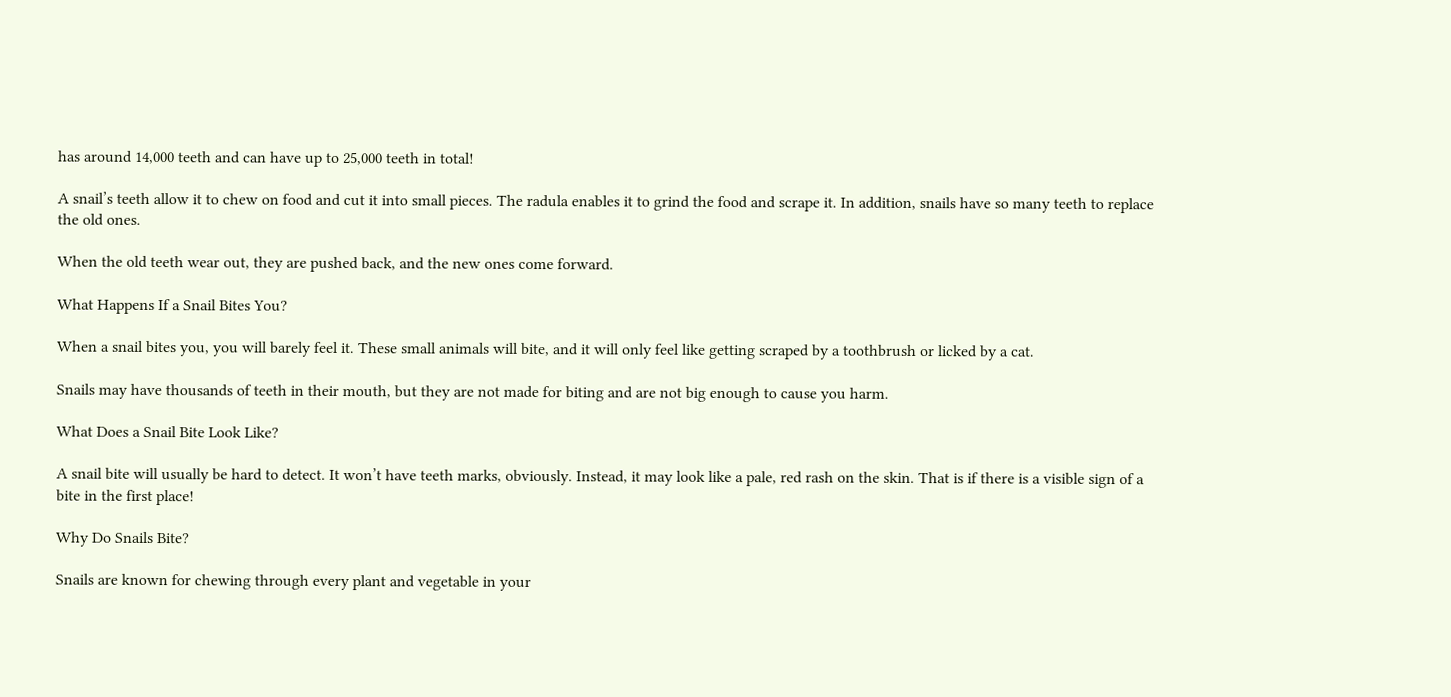has around 14,000 teeth and can have up to 25,000 teeth in total!

A snail’s teeth allow it to chew on food and cut it into small pieces. The radula enables it to grind the food and scrape it. In addition, snails have so many teeth to replace the old ones.

When the old teeth wear out, they are pushed back, and the new ones come forward.

What Happens If a Snail Bites You?

When a snail bites you, you will barely feel it. These small animals will bite, and it will only feel like getting scraped by a toothbrush or licked by a cat.

Snails may have thousands of teeth in their mouth, but they are not made for biting and are not big enough to cause you harm.

What Does a Snail Bite Look Like?

A snail bite will usually be hard to detect. It won’t have teeth marks, obviously. Instead, it may look like a pale, red rash on the skin. That is if there is a visible sign of a bite in the first place!

Why Do Snails Bite?

Snails are known for chewing through every plant and vegetable in your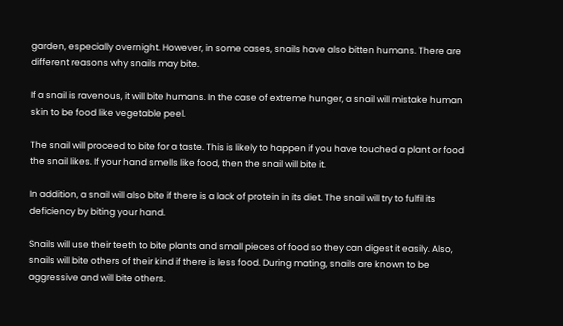garden, especially overnight. However, in some cases, snails have also bitten humans. There are different reasons why snails may bite.

If a snail is ravenous, it will bite humans. In the case of extreme hunger, a snail will mistake human skin to be food like vegetable peel.

The snail will proceed to bite for a taste. This is likely to happen if you have touched a plant or food the snail likes. If your hand smells like food, then the snail will bite it.

In addition, a snail will also bite if there is a lack of protein in its diet. The snail will try to fulfil its deficiency by biting your hand.

Snails will use their teeth to bite plants and small pieces of food so they can digest it easily. Also, snails will bite others of their kind if there is less food. During mating, snails are known to be aggressive and will bite others.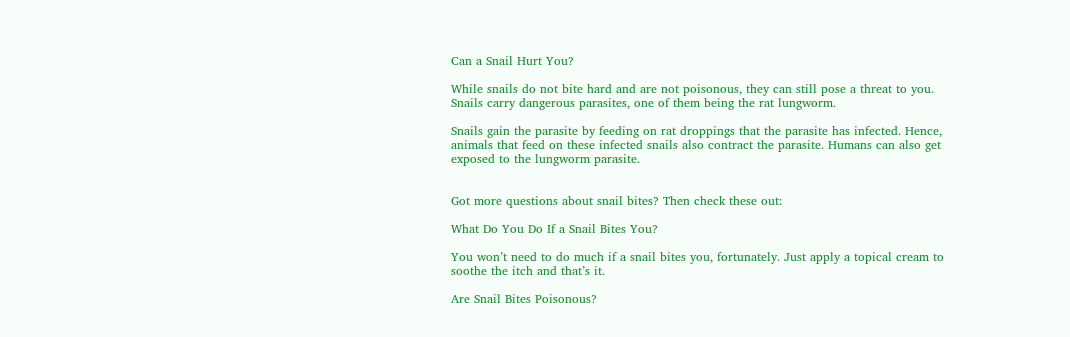Can a Snail Hurt You?

While snails do not bite hard and are not poisonous, they can still pose a threat to you. Snails carry dangerous parasites, one of them being the rat lungworm.

Snails gain the parasite by feeding on rat droppings that the parasite has infected. Hence, animals that feed on these infected snails also contract the parasite. Humans can also get exposed to the lungworm parasite.


Got more questions about snail bites? Then check these out:

What Do You Do If a Snail Bites You?

You won’t need to do much if a snail bites you, fortunately. Just apply a topical cream to soothe the itch and that’s it.

Are Snail Bites Poisonous?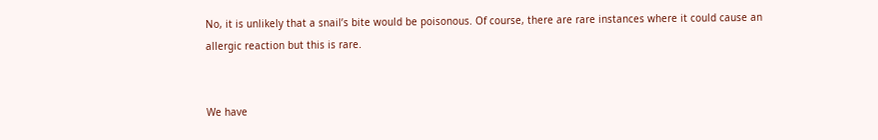No, it is unlikely that a snail’s bite would be poisonous. Of course, there are rare instances where it could cause an allergic reaction but this is rare.


We have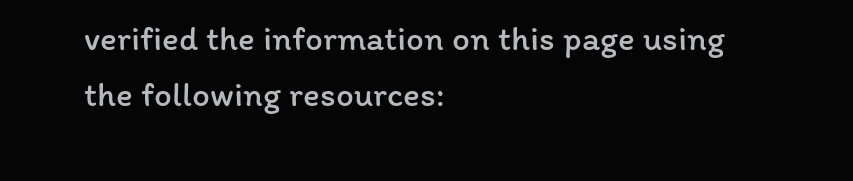verified the information on this page using the following resources: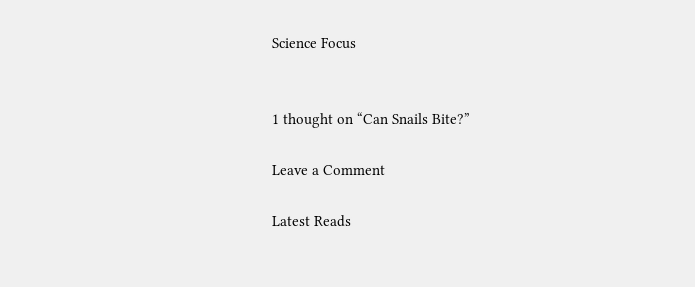Science Focus


1 thought on “Can Snails Bite?”

Leave a Comment

Latest Reads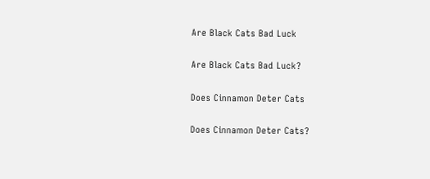Are Black Cats Bad Luck

Are Black Cats Bad Luck?

Does Cinnamon Deter Cats

Does Cinnamon Deter Cats?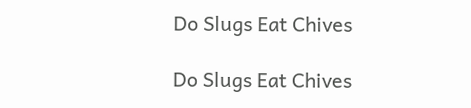Do Slugs Eat Chives

Do Slugs Eat Chives